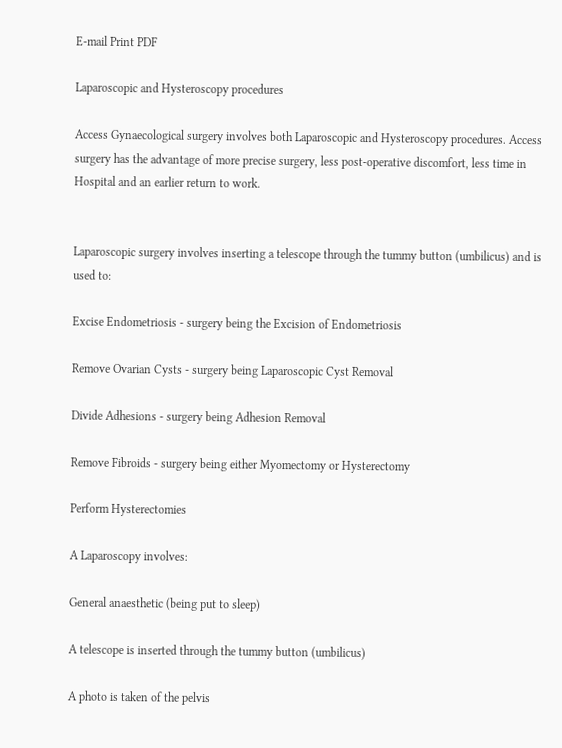E-mail Print PDF

Laparoscopic and Hysteroscopy procedures

Access Gynaecological surgery involves both Laparoscopic and Hysteroscopy procedures. Access surgery has the advantage of more precise surgery, less post-operative discomfort, less time in Hospital and an earlier return to work.


Laparoscopic surgery involves inserting a telescope through the tummy button (umbilicus) and is used to:

Excise Endometriosis - surgery being the Excision of Endometriosis

Remove Ovarian Cysts - surgery being Laparoscopic Cyst Removal

Divide Adhesions - surgery being Adhesion Removal

Remove Fibroids - surgery being either Myomectomy or Hysterectomy

Perform Hysterectomies

A Laparoscopy involves:

General anaesthetic (being put to sleep)

A telescope is inserted through the tummy button (umbilicus)

A photo is taken of the pelvis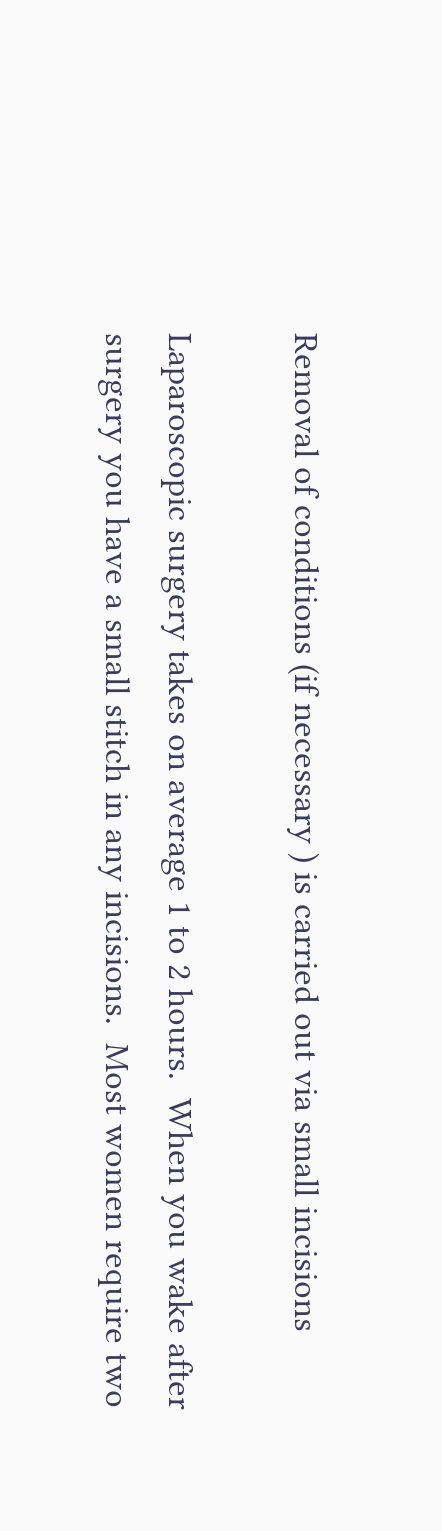Removal of conditions (if necessary ) is carried out via small incisions

Laparoscopic surgery takes on average 1 to 2 hours.  When you wake after surgery you have a small stitch in any incisions.  Most women require two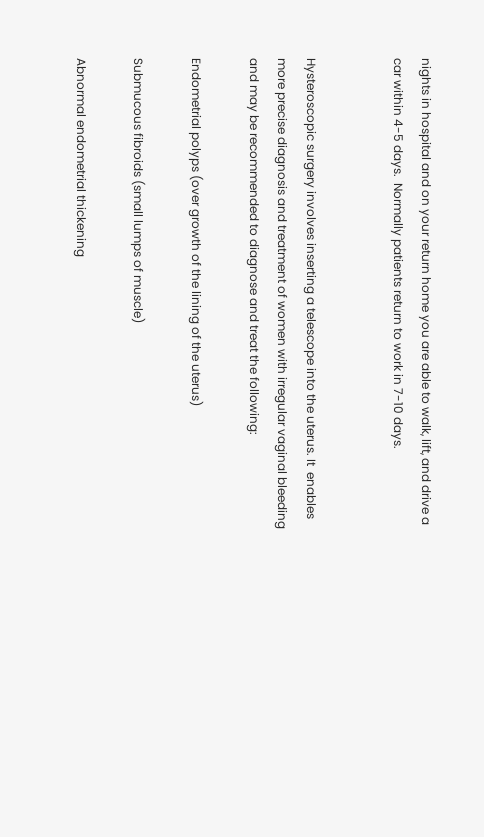nights in hospital and on your return home you are able to walk, lift, and drive a car within 4-5 days.  Normally patients return to work in 7-10 days.


Hysteroscopic surgery involves inserting a telescope into the uterus. It  enables more precise diagnosis and treatment of women with irregular vaginal bleeding and may be recommended to diagnose and treat the following:

Endometrial polyps (over growth of the lining of the uterus)

Submucous fibroids (small lumps of muscle)

Abnormal endometrial thickening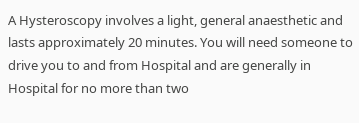A Hysteroscopy involves a light, general anaesthetic and lasts approximately 20 minutes. You will need someone to drive you to and from Hospital and are generally in Hospital for no more than two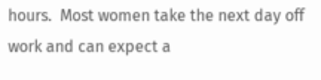hours.  Most women take the next day off work and can expect a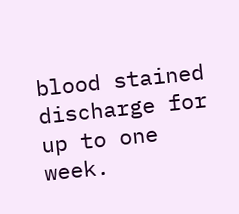blood stained discharge for up to one week.